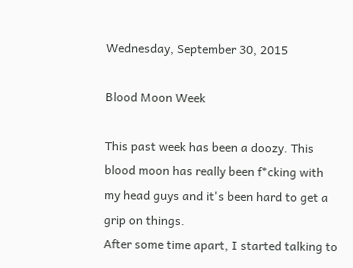Wednesday, September 30, 2015

Blood Moon Week

This past week has been a doozy. This blood moon has really been f*cking with my head guys and it's been hard to get a grip on things.
After some time apart, I started talking to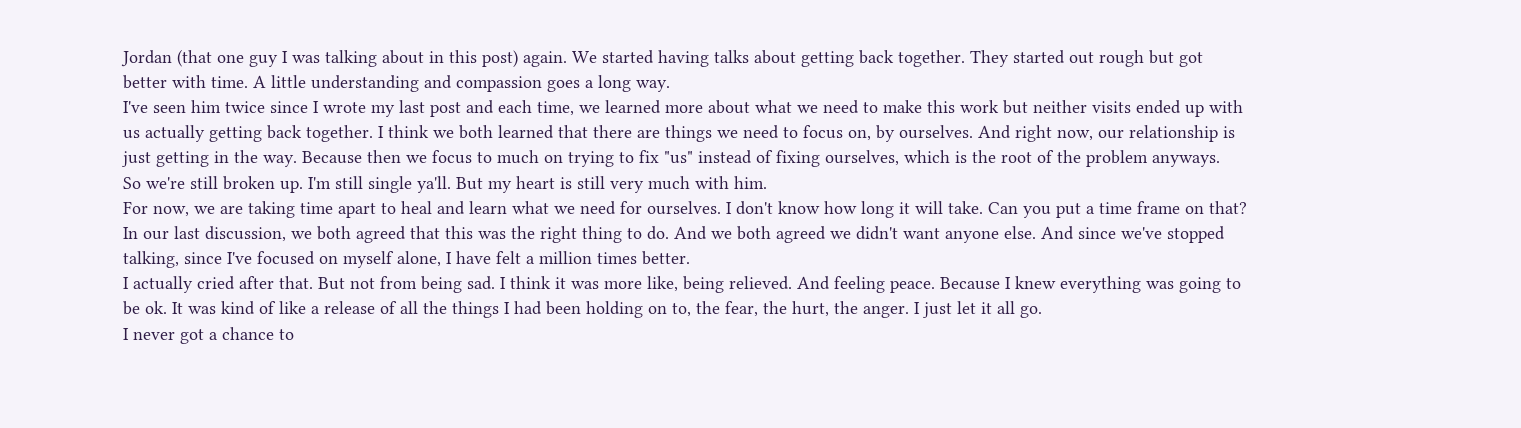Jordan (that one guy I was talking about in this post) again. We started having talks about getting back together. They started out rough but got better with time. A little understanding and compassion goes a long way.
I've seen him twice since I wrote my last post and each time, we learned more about what we need to make this work but neither visits ended up with us actually getting back together. I think we both learned that there are things we need to focus on, by ourselves. And right now, our relationship is just getting in the way. Because then we focus to much on trying to fix "us" instead of fixing ourselves, which is the root of the problem anyways.
So we're still broken up. I'm still single ya'll. But my heart is still very much with him.
For now, we are taking time apart to heal and learn what we need for ourselves. I don't know how long it will take. Can you put a time frame on that?
In our last discussion, we both agreed that this was the right thing to do. And we both agreed we didn't want anyone else. And since we've stopped talking, since I've focused on myself alone, I have felt a million times better.
I actually cried after that. But not from being sad. I think it was more like, being relieved. And feeling peace. Because I knew everything was going to be ok. It was kind of like a release of all the things I had been holding on to, the fear, the hurt, the anger. I just let it all go.
I never got a chance to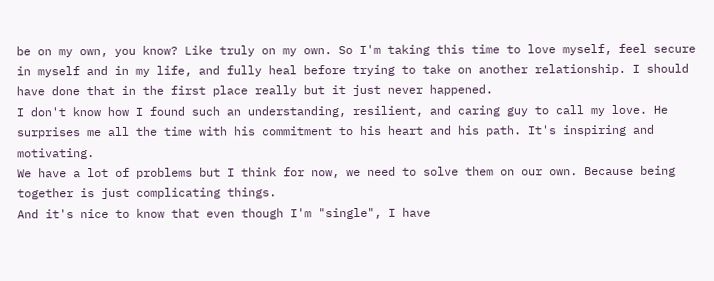be on my own, you know? Like truly on my own. So I'm taking this time to love myself, feel secure in myself and in my life, and fully heal before trying to take on another relationship. I should have done that in the first place really but it just never happened.
I don't know how I found such an understanding, resilient, and caring guy to call my love. He surprises me all the time with his commitment to his heart and his path. It's inspiring and motivating.
We have a lot of problems but I think for now, we need to solve them on our own. Because being together is just complicating things.
And it's nice to know that even though I'm "single", I have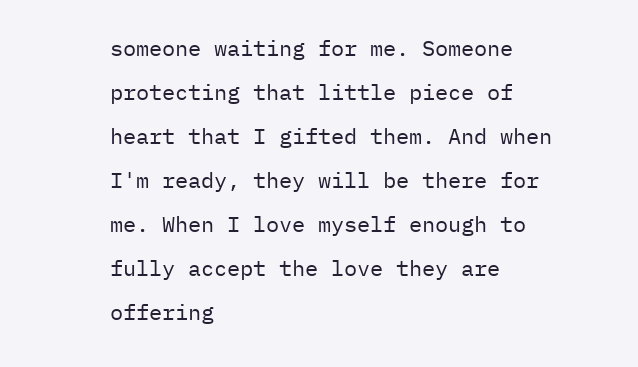someone waiting for me. Someone protecting that little piece of heart that I gifted them. And when I'm ready, they will be there for me. When I love myself enough to fully accept the love they are offering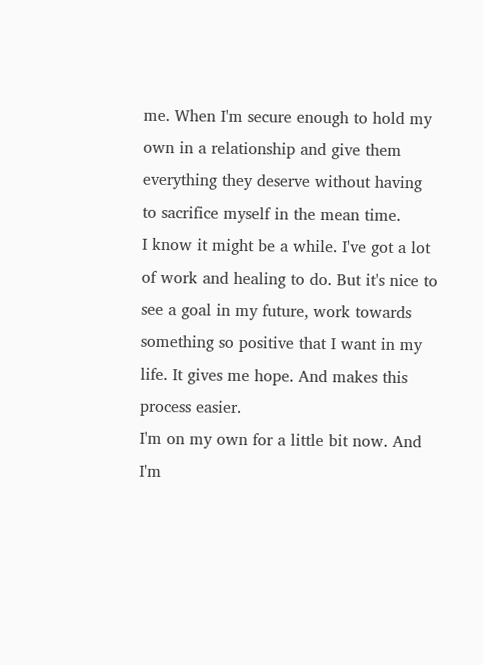me. When I'm secure enough to hold my own in a relationship and give them everything they deserve without having to sacrifice myself in the mean time.
I know it might be a while. I've got a lot of work and healing to do. But it's nice to see a goal in my future, work towards something so positive that I want in my life. It gives me hope. And makes this process easier.
I'm on my own for a little bit now. And I'm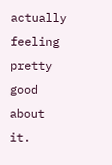actually feeling pretty good about it.